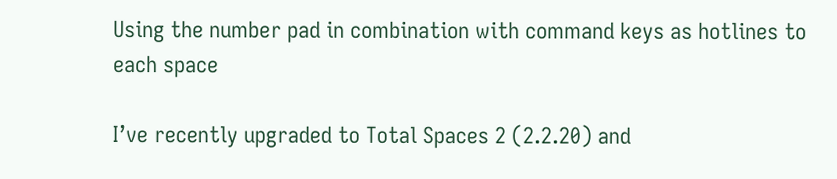Using the number pad in combination with command keys as hotlines to each space

I’ve recently upgraded to Total Spaces 2 (2.2.20) and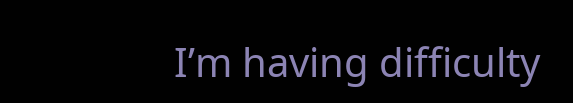I’m having difficulty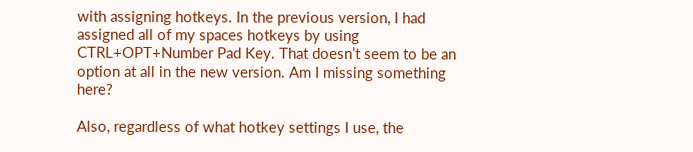with assigning hotkeys. In the previous version, I had assigned all of my spaces hotkeys by using CTRL+OPT+Number Pad Key. That doesn’t seem to be an option at all in the new version. Am I missing something here?

Also, regardless of what hotkey settings I use, the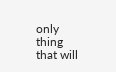only thing that will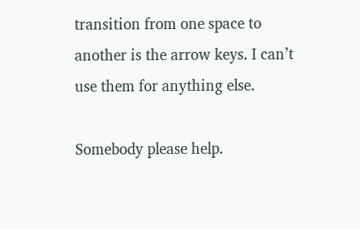transition from one space to another is the arrow keys. I can’t use them for anything else.

Somebody please help.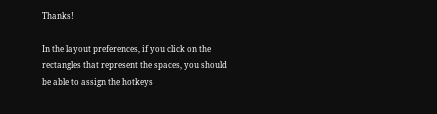Thanks!

In the layout preferences, if you click on the rectangles that represent the spaces, you should be able to assign the hotkeys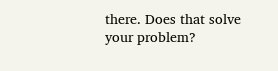there. Does that solve your problem?